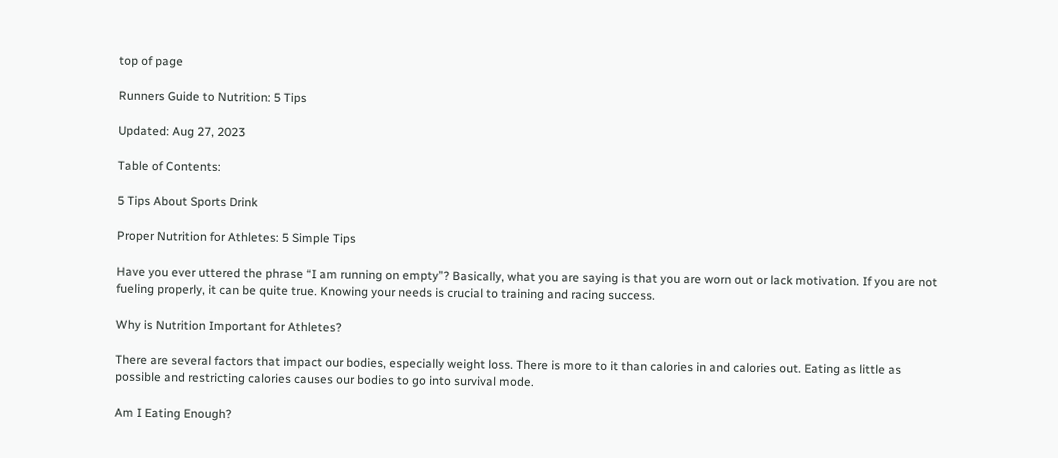top of page

Runners Guide to Nutrition: 5 Tips

Updated: Aug 27, 2023

Table of Contents:

5 Tips About Sports Drink

Proper Nutrition for Athletes: 5 Simple Tips

Have you ever uttered the phrase “I am running on empty”? Basically, what you are saying is that you are worn out or lack motivation. If you are not fueling properly, it can be quite true. Knowing your needs is crucial to training and racing success.

Why is Nutrition Important for Athletes?

There are several factors that impact our bodies, especially weight loss. There is more to it than calories in and calories out. Eating as little as possible and restricting calories causes our bodies to go into survival mode.

Am I Eating Enough?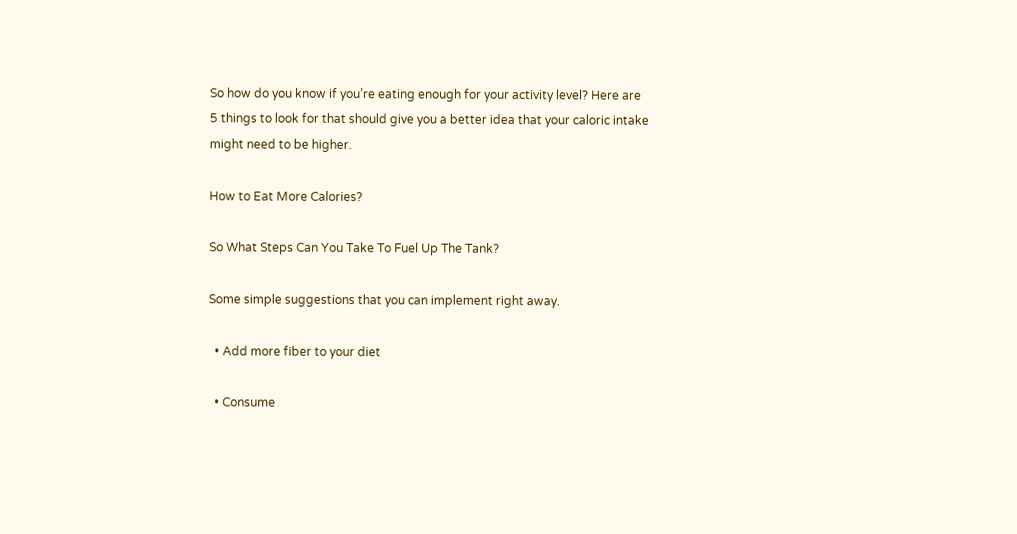So how do you know if you’re eating enough for your activity level? Here are 5 things to look for that should give you a better idea that your caloric intake might need to be higher.

How to Eat More Calories?

So What Steps Can You Take To Fuel Up The Tank?

Some simple suggestions that you can implement right away.

  • Add more fiber to your diet

  • Consume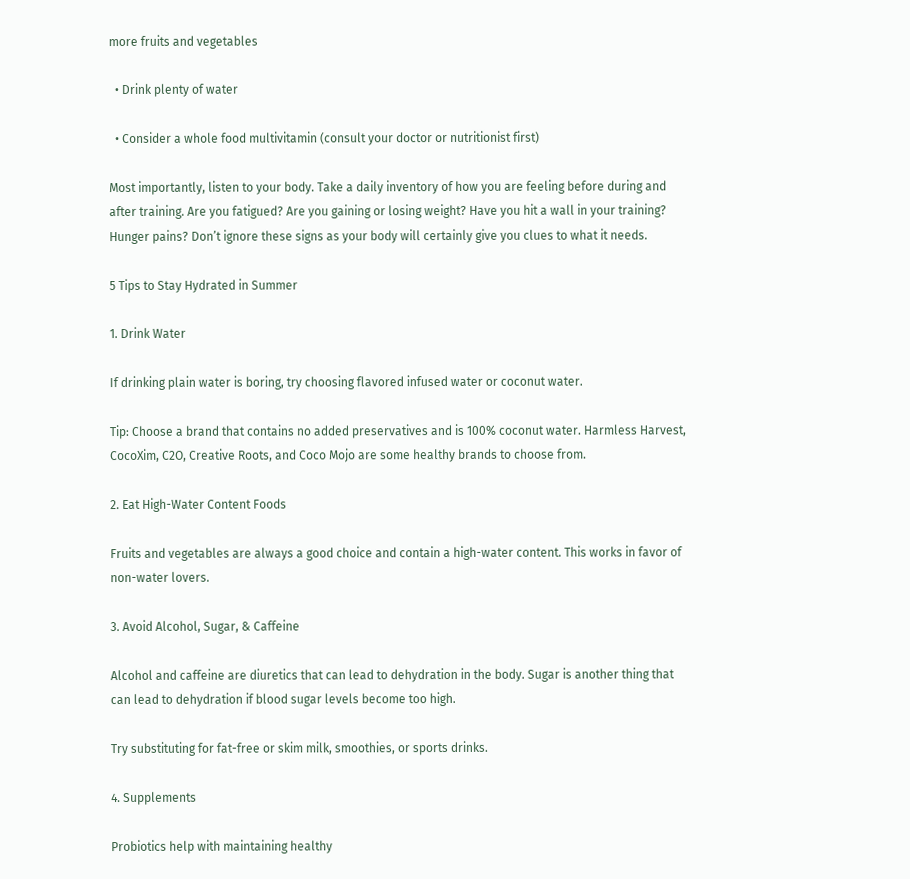more fruits and vegetables

  • Drink plenty of water

  • Consider a whole food multivitamin (consult your doctor or nutritionist first)

Most importantly, listen to your body. Take a daily inventory of how you are feeling before during and after training. Are you fatigued? Are you gaining or losing weight? Have you hit a wall in your training? Hunger pains? Don’t ignore these signs as your body will certainly give you clues to what it needs.

5 Tips to Stay Hydrated in Summer

1. Drink Water

If drinking plain water is boring, try choosing flavored infused water or coconut water.

Tip: Choose a brand that contains no added preservatives and is 100% coconut water. Harmless Harvest, CocoXim, C2O, Creative Roots, and Coco Mojo are some healthy brands to choose from.

2. Eat High-Water Content Foods

Fruits and vegetables are always a good choice and contain a high-water content. This works in favor of non-water lovers.

3. Avoid Alcohol, Sugar, & Caffeine

Alcohol and caffeine are diuretics that can lead to dehydration in the body. Sugar is another thing that can lead to dehydration if blood sugar levels become too high.

Try substituting for fat-free or skim milk, smoothies, or sports drinks.

4. Supplements

Probiotics help with maintaining healthy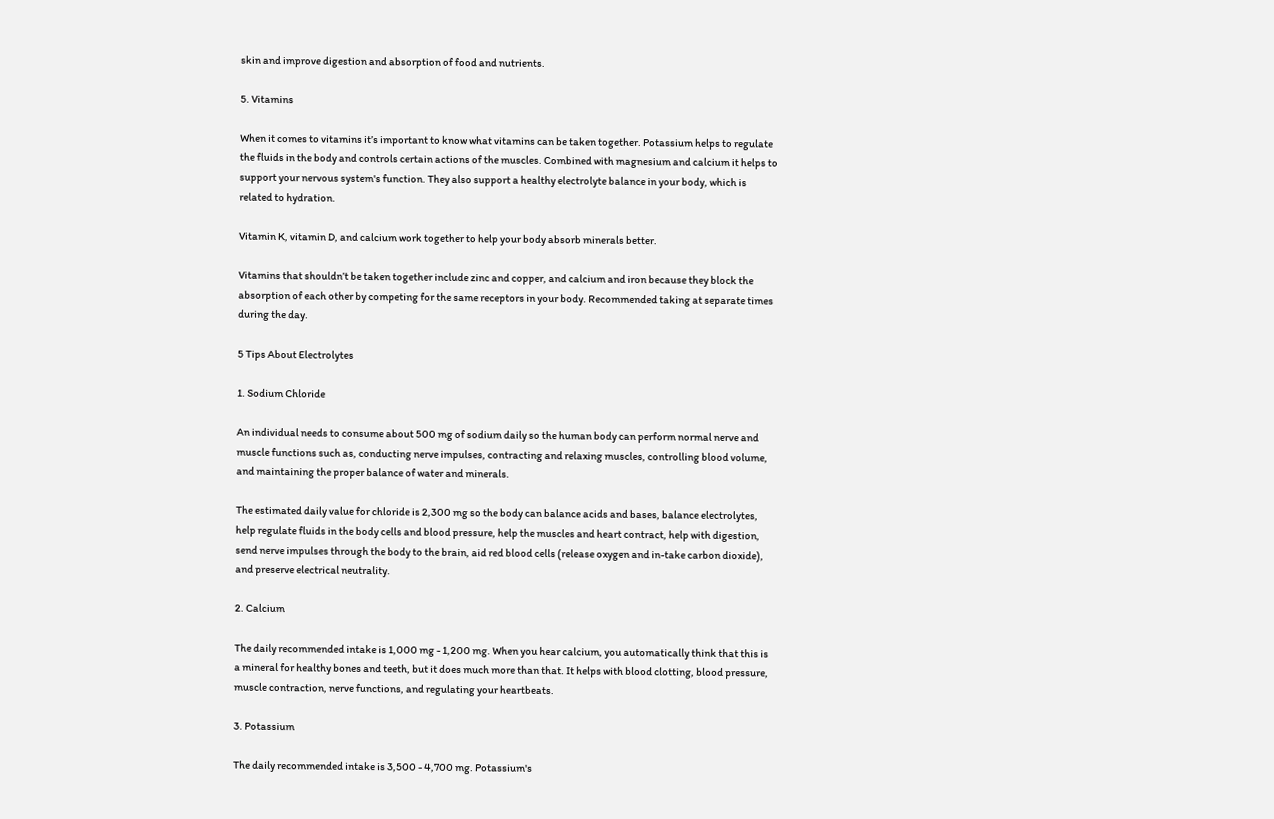skin and improve digestion and absorption of food and nutrients.

5. Vitamins

When it comes to vitamins it’s important to know what vitamins can be taken together. Potassium helps to regulate the fluids in the body and controls certain actions of the muscles. Combined with magnesium and calcium it helps to support your nervous system's function. They also support a healthy electrolyte balance in your body, which is related to hydration.

Vitamin K, vitamin D, and calcium work together to help your body absorb minerals better.

Vitamins that shouldn’t be taken together include zinc and copper, and calcium and iron because they block the absorption of each other by competing for the same receptors in your body. Recommended taking at separate times during the day.

5 Tips About Electrolytes

1. Sodium Chloride

An individual needs to consume about 500 mg of sodium daily so the human body can perform normal nerve and muscle functions such as, conducting nerve impulses, contracting and relaxing muscles, controlling blood volume, and maintaining the proper balance of water and minerals.

The estimated daily value for chloride is 2,300 mg so the body can balance acids and bases, balance electrolytes, help regulate fluids in the body cells and blood pressure, help the muscles and heart contract, help with digestion, send nerve impulses through the body to the brain, aid red blood cells (release oxygen and in-take carbon dioxide), and preserve electrical neutrality.

2. Calcium

The daily recommended intake is 1,000 mg - 1,200 mg. When you hear calcium, you automatically think that this is a mineral for healthy bones and teeth, but it does much more than that. It helps with blood clotting, blood pressure, muscle contraction, nerve functions, and regulating your heartbeats.

3. Potassium

The daily recommended intake is 3,500 - 4,700 mg. Potassium's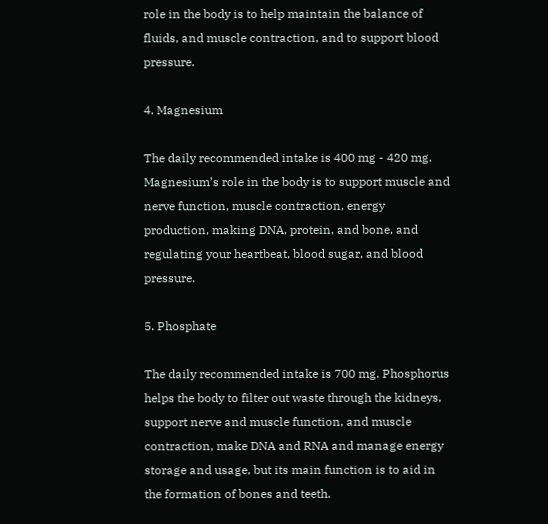role in the body is to help maintain the balance of fluids, and muscle contraction, and to support blood pressure.

4. Magnesium

The daily recommended intake is 400 mg - 420 mg. Magnesium’s role in the body is to support muscle and nerve function, muscle contraction, energy production, making DNA, protein, and bone, and regulating your heartbeat, blood sugar, and blood pressure.

5. Phosphate

The daily recommended intake is 700 mg. Phosphorus helps the body to filter out waste through the kidneys, support nerve and muscle function, and muscle contraction, make DNA and RNA and manage energy storage and usage, but its main function is to aid in the formation of bones and teeth.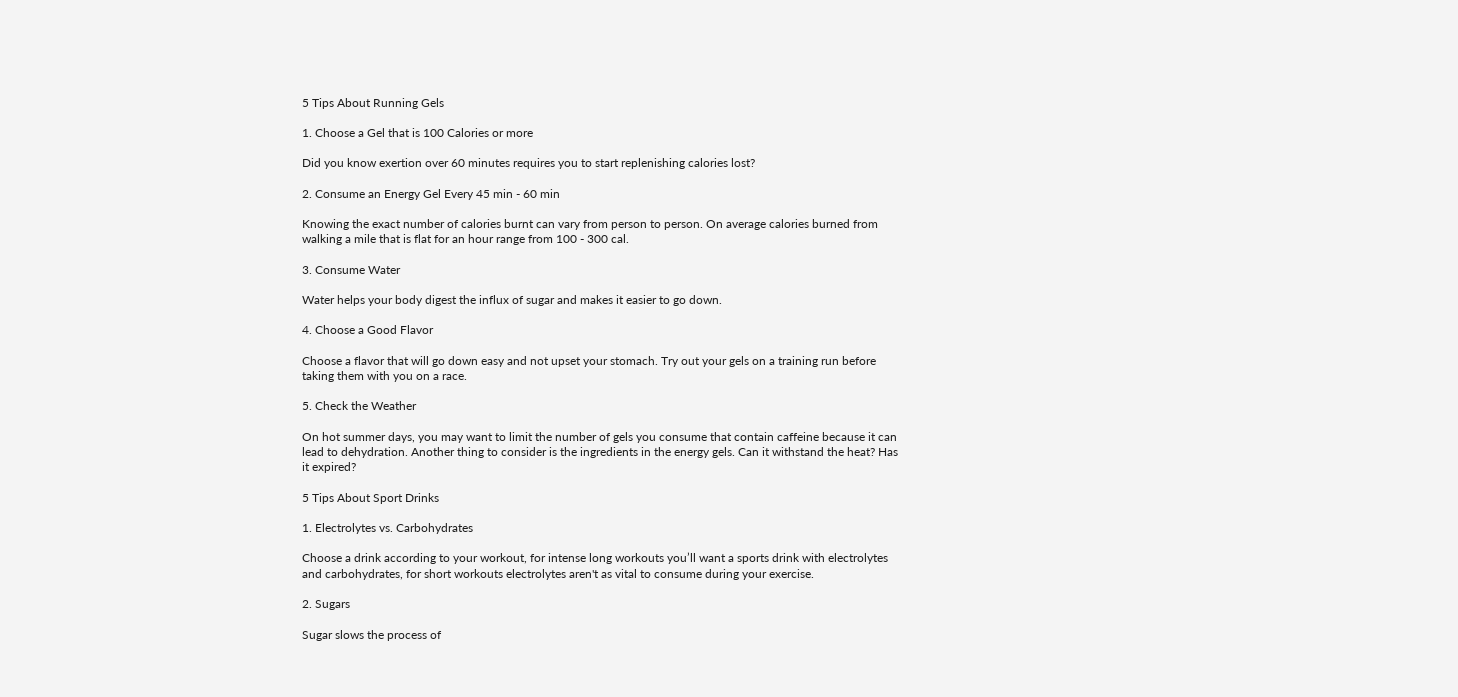5 Tips About Running Gels

1. Choose a Gel that is 100 Calories or more

Did you know exertion over 60 minutes requires you to start replenishing calories lost?

2. Consume an Energy Gel Every 45 min - 60 min

Knowing the exact number of calories burnt can vary from person to person. On average calories burned from walking a mile that is flat for an hour range from 100 - 300 cal.

3. Consume Water

Water helps your body digest the influx of sugar and makes it easier to go down.

4. Choose a Good Flavor

Choose a flavor that will go down easy and not upset your stomach. Try out your gels on a training run before taking them with you on a race.

5. Check the Weather

On hot summer days, you may want to limit the number of gels you consume that contain caffeine because it can lead to dehydration. Another thing to consider is the ingredients in the energy gels. Can it withstand the heat? Has it expired?

5 Tips About Sport Drinks

1. Electrolytes vs. Carbohydrates

Choose a drink according to your workout, for intense long workouts you’ll want a sports drink with electrolytes and carbohydrates, for short workouts electrolytes aren't as vital to consume during your exercise.

2. Sugars

Sugar slows the process of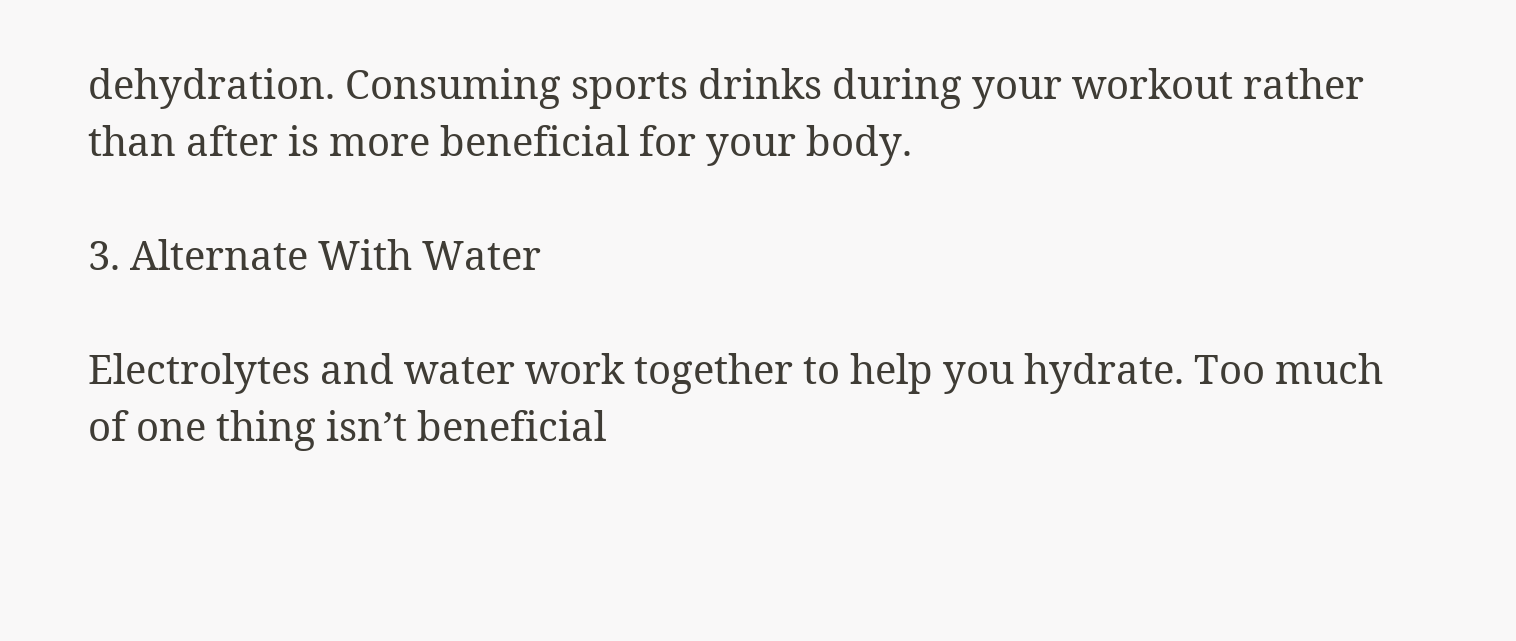dehydration. Consuming sports drinks during your workout rather than after is more beneficial for your body.

3. Alternate With Water

Electrolytes and water work together to help you hydrate. Too much of one thing isn’t beneficial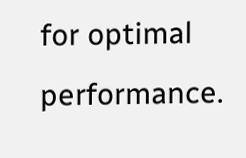for optimal performance.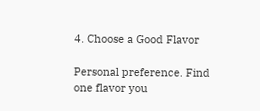4. Choose a Good Flavor

Personal preference. Find one flavor you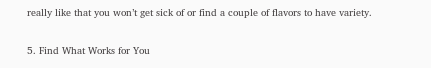really like that you won’t get sick of or find a couple of flavors to have variety.

5. Find What Works for You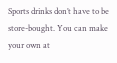Sports drinks don’t have to be store-bought. You can make your own at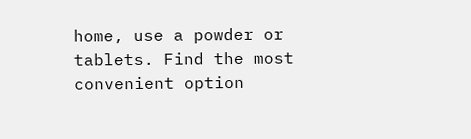home, use a powder or tablets. Find the most convenient option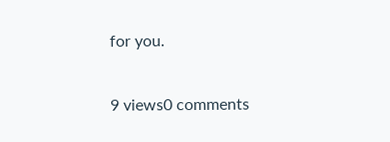for you.

9 views0 comments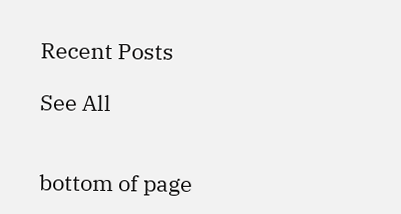Recent Posts

See All


bottom of page